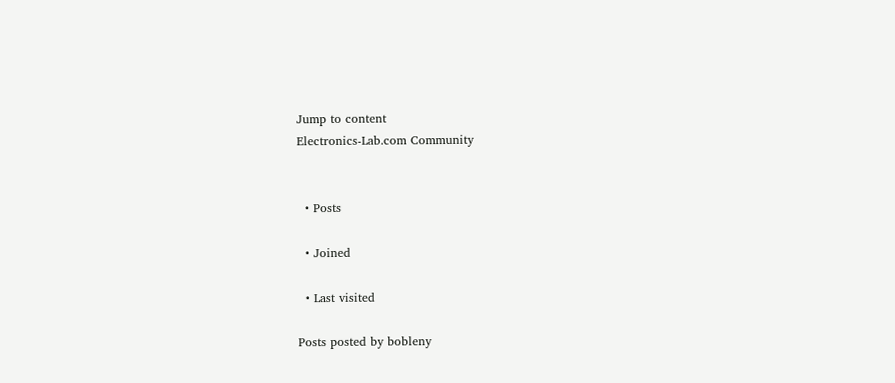Jump to content
Electronics-Lab.com Community


  • Posts

  • Joined

  • Last visited

Posts posted by bobleny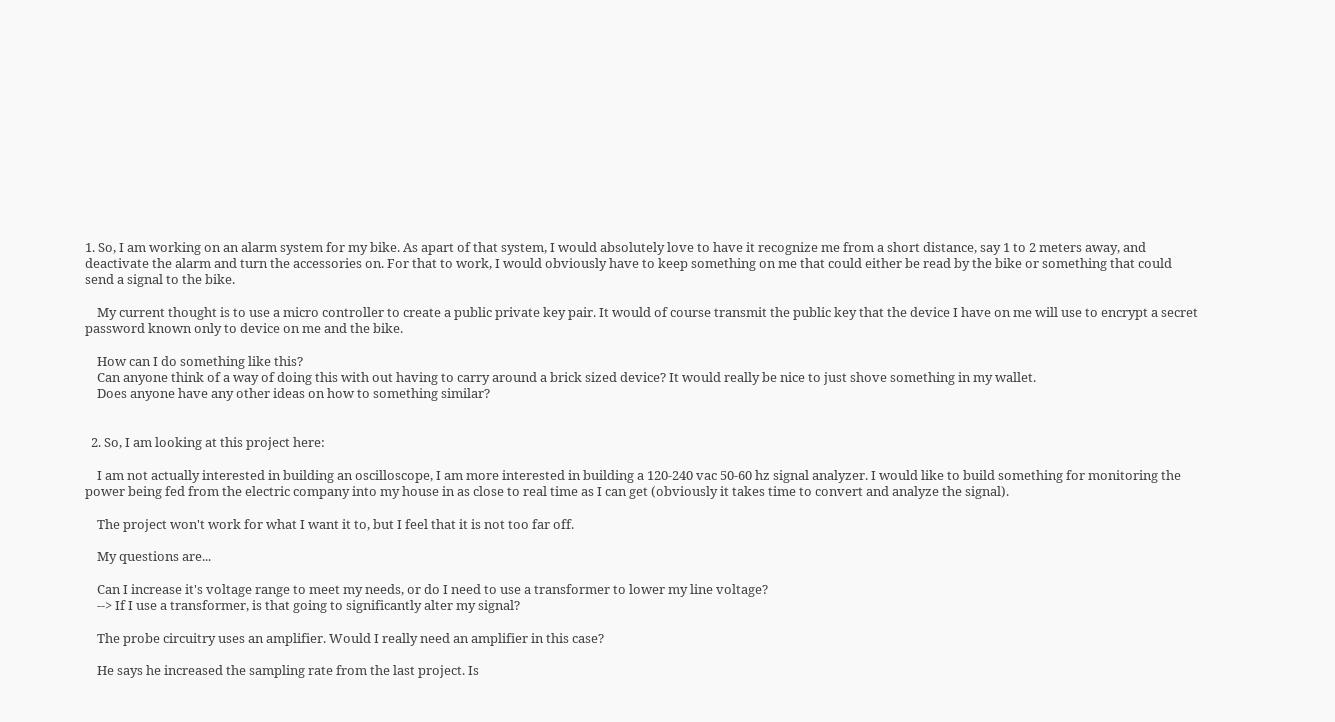1. So, I am working on an alarm system for my bike. As apart of that system, I would absolutely love to have it recognize me from a short distance, say 1 to 2 meters away, and deactivate the alarm and turn the accessories on. For that to work, I would obviously have to keep something on me that could either be read by the bike or something that could send a signal to the bike.

    My current thought is to use a micro controller to create a public private key pair. It would of course transmit the public key that the device I have on me will use to encrypt a secret password known only to device on me and the bike.

    How can I do something like this?
    Can anyone think of a way of doing this with out having to carry around a brick sized device? It would really be nice to just shove something in my wallet.
    Does anyone have any other ideas on how to something similar?


  2. So, I am looking at this project here:

    I am not actually interested in building an oscilloscope, I am more interested in building a 120-240 vac 50-60 hz signal analyzer. I would like to build something for monitoring the power being fed from the electric company into my house in as close to real time as I can get (obviously it takes time to convert and analyze the signal).

    The project won't work for what I want it to, but I feel that it is not too far off.

    My questions are...

    Can I increase it's voltage range to meet my needs, or do I need to use a transformer to lower my line voltage?
    --> If I use a transformer, is that going to significantly alter my signal?

    The probe circuitry uses an amplifier. Would I really need an amplifier in this case?

    He says he increased the sampling rate from the last project. Is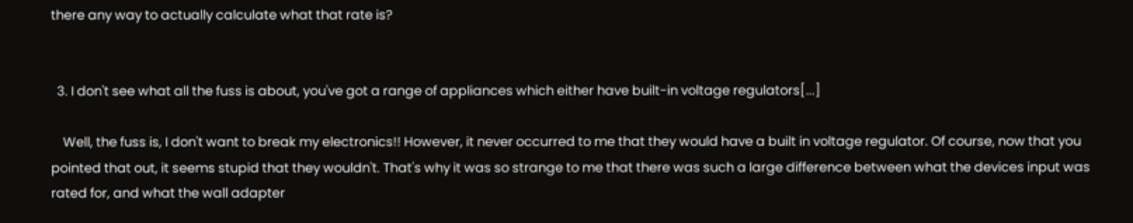there any way to actually calculate what that rate is?


  3. I don't see what all the fuss is about, you've got a range of appliances which either have built-in voltage regulators[...]

    Well, the fuss is, I don't want to break my electronics!! However, it never occurred to me that they would have a built in voltage regulator. Of course, now that you pointed that out, it seems stupid that they wouldn't. That's why it was so strange to me that there was such a large difference between what the devices input was rated for, and what the wall adapter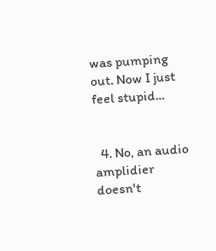was pumping out. Now I just feel stupid...


  4. No, an audio amplidier doesn't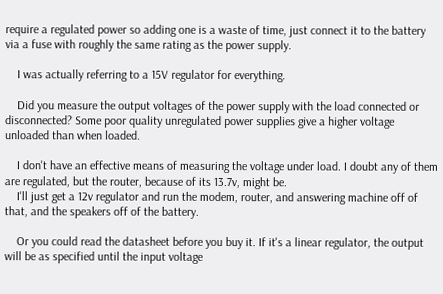require a regulated power so adding one is a waste of time, just connect it to the battery via a fuse with roughly the same rating as the power supply.

    I was actually referring to a 15V regulator for everything.

    Did you measure the output voltages of the power supply with the load connected or disconnected? Some poor quality unregulated power supplies give a higher voltage unloaded than when loaded.

    I don't have an effective means of measuring the voltage under load. I doubt any of them are regulated, but the router, because of its 13.7v, might be.
    I'll just get a 12v regulator and run the modem, router, and answering machine off of that, and the speakers off of the battery.

    Or you could read the datasheet before you buy it. If it's a linear regulator, the output will be as specified until the input voltage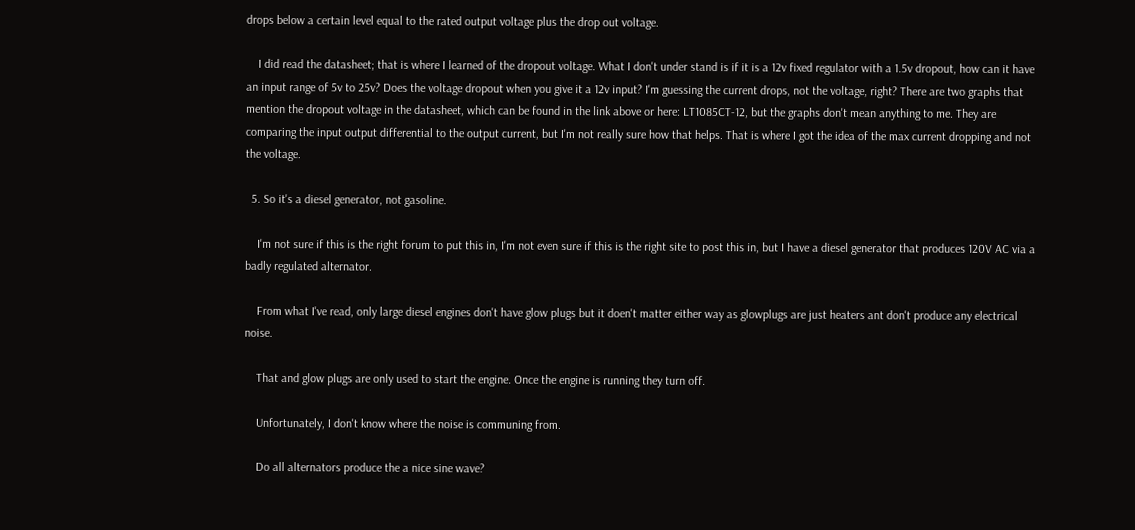drops below a certain level equal to the rated output voltage plus the drop out voltage.

    I did read the datasheet; that is where I learned of the dropout voltage. What I don't under stand is if it is a 12v fixed regulator with a 1.5v dropout, how can it have an input range of 5v to 25v? Does the voltage dropout when you give it a 12v input? I'm guessing the current drops, not the voltage, right? There are two graphs that mention the dropout voltage in the datasheet, which can be found in the link above or here: LT1085CT-12, but the graphs don't mean anything to me. They are comparing the input output differential to the output current, but I'm not really sure how that helps. That is where I got the idea of the max current dropping and not the voltage.

  5. So it's a diesel generator, not gasoline.

    I'm not sure if this is the right forum to put this in, I'm not even sure if this is the right site to post this in, but I have a diesel generator that produces 120V AC via a badly regulated alternator.

    From what I've read, only large diesel engines don't have glow plugs but it doen't matter either way as glowplugs are just heaters ant don't produce any electrical noise.

    That and glow plugs are only used to start the engine. Once the engine is running they turn off.

    Unfortunately, I don't know where the noise is communing from.

    Do all alternators produce the a nice sine wave?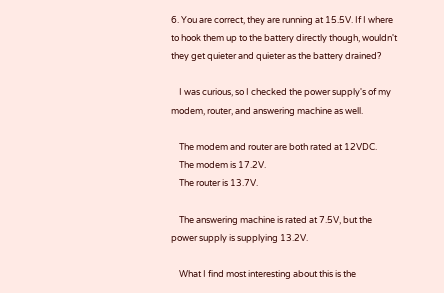6. You are correct, they are running at 15.5V. If I where to hook them up to the battery directly though, wouldn't they get quieter and quieter as the battery drained?

    I was curious, so I checked the power supply's of my modem, router, and answering machine as well.

    The modem and router are both rated at 12VDC.
    The modem is 17.2V.
    The router is 13.7V.

    The answering machine is rated at 7.5V, but the power supply is supplying 13.2V.

    What I find most interesting about this is the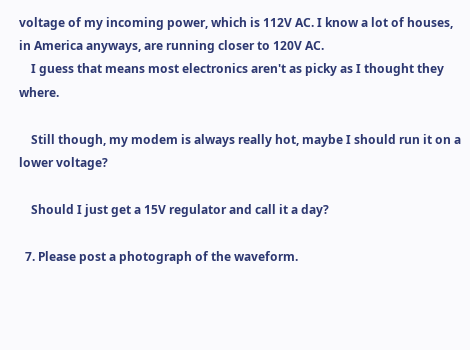voltage of my incoming power, which is 112V AC. I know a lot of houses, in America anyways, are running closer to 120V AC.
    I guess that means most electronics aren't as picky as I thought they where.

    Still though, my modem is always really hot, maybe I should run it on a lower voltage?

    Should I just get a 15V regulator and call it a day?

  7. Please post a photograph of the waveform.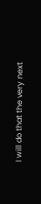I will do that the very next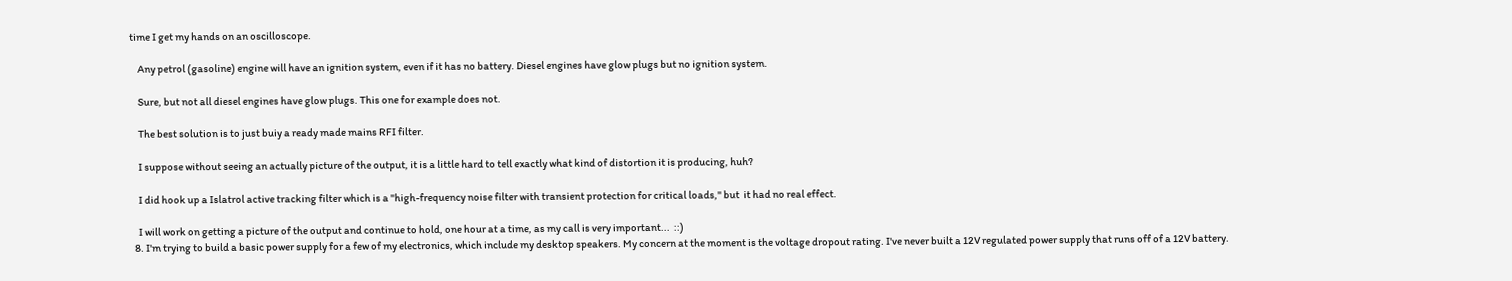time I get my hands on an oscilloscope.

    Any petrol (gasoline) engine will have an ignition system, even if it has no battery. Diesel engines have glow plugs but no ignition system.

    Sure, but not all diesel engines have glow plugs. This one for example does not.

    The best solution is to just buiy a ready made mains RFI filter.

    I suppose without seeing an actually picture of the output, it is a little hard to tell exactly what kind of distortion it is producing, huh?

    I did hook up a Islatrol active tracking filter which is a "high-frequency noise filter with transient protection for critical loads," but  it had no real effect.

    I will work on getting a picture of the output and continue to hold, one hour at a time, as my call is very important...  ::)
  8. I'm trying to build a basic power supply for a few of my electronics, which include my desktop speakers. My concern at the moment is the voltage dropout rating. I've never built a 12V regulated power supply that runs off of a 12V battery.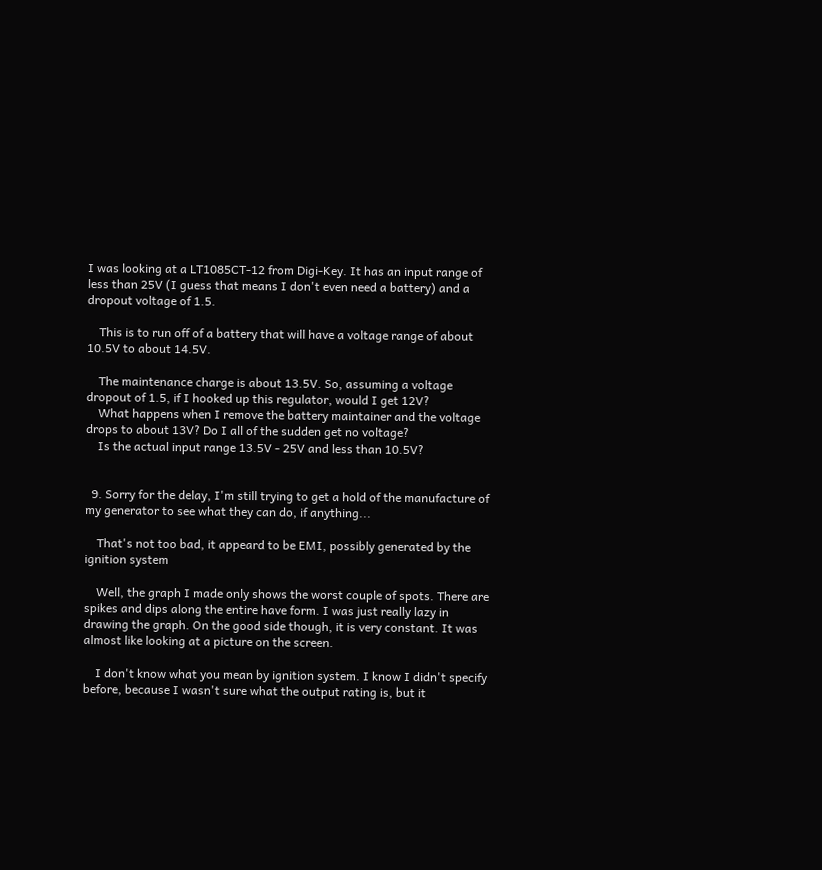I was looking at a LT1085CT-12 from Digi-Key. It has an input range of less than 25V (I guess that means I don't even need a battery) and a dropout voltage of 1.5.

    This is to run off of a battery that will have a voltage range of about 10.5V to about 14.5V.

    The maintenance charge is about 13.5V. So, assuming a voltage dropout of 1.5, if I hooked up this regulator, would I get 12V?
    What happens when I remove the battery maintainer and the voltage drops to about 13V? Do I all of the sudden get no voltage?
    Is the actual input range 13.5V - 25V and less than 10.5V?


  9. Sorry for the delay, I'm still trying to get a hold of the manufacture of my generator to see what they can do, if anything...

    That's not too bad, it appeard to be EMI, possibly generated by the ignition system

    Well, the graph I made only shows the worst couple of spots. There are spikes and dips along the entire have form. I was just really lazy in drawing the graph. On the good side though, it is very constant. It was almost like looking at a picture on the screen.

    I don't know what you mean by ignition system. I know I didn't specify before, because I wasn't sure what the output rating is, but it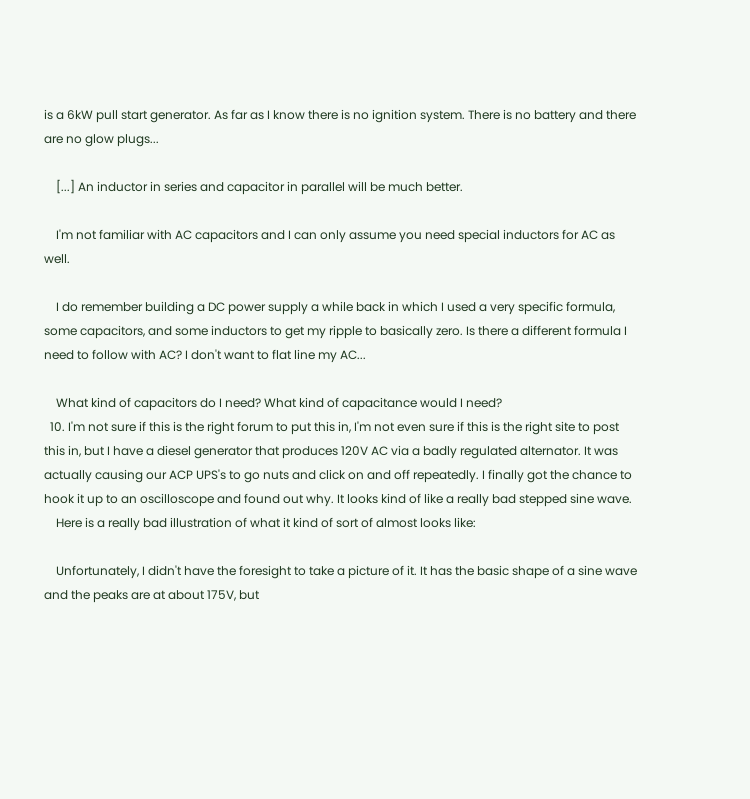is a 6kW pull start generator. As far as I know there is no ignition system. There is no battery and there are no glow plugs...

    [...] An inductor in series and capacitor in parallel will be much better.

    I'm not familiar with AC capacitors and I can only assume you need special inductors for AC as well.

    I do remember building a DC power supply a while back in which I used a very specific formula, some capacitors, and some inductors to get my ripple to basically zero. Is there a different formula I need to follow with AC? I don't want to flat line my AC...

    What kind of capacitors do I need? What kind of capacitance would I need?
  10. I'm not sure if this is the right forum to put this in, I'm not even sure if this is the right site to post this in, but I have a diesel generator that produces 120V AC via a badly regulated alternator. It was actually causing our ACP UPS's to go nuts and click on and off repeatedly. I finally got the chance to hook it up to an oscilloscope and found out why. It looks kind of like a really bad stepped sine wave.
    Here is a really bad illustration of what it kind of sort of almost looks like:

    Unfortunately, I didn't have the foresight to take a picture of it. It has the basic shape of a sine wave and the peaks are at about 175V, but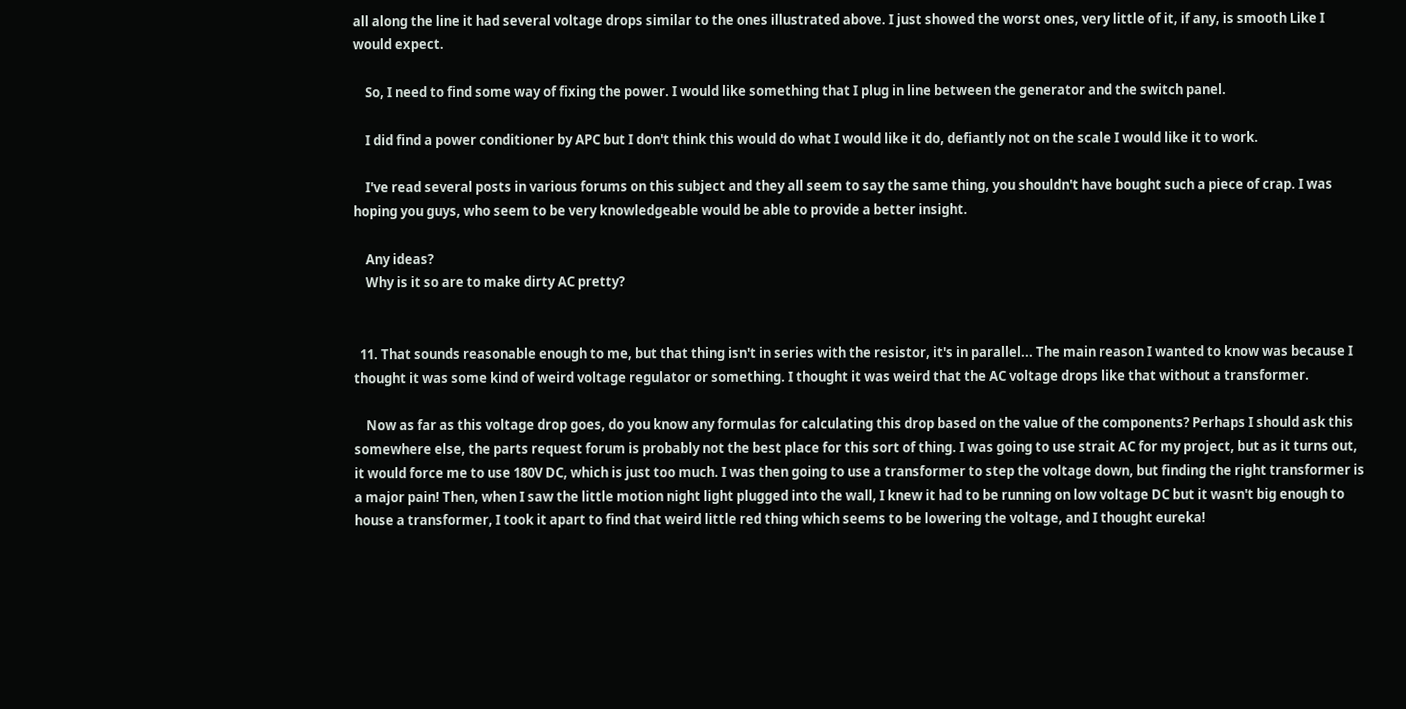all along the line it had several voltage drops similar to the ones illustrated above. I just showed the worst ones, very little of it, if any, is smooth Like I would expect.

    So, I need to find some way of fixing the power. I would like something that I plug in line between the generator and the switch panel.

    I did find a power conditioner by APC but I don't think this would do what I would like it do, defiantly not on the scale I would like it to work.

    I've read several posts in various forums on this subject and they all seem to say the same thing, you shouldn't have bought such a piece of crap. I was hoping you guys, who seem to be very knowledgeable would be able to provide a better insight.

    Any ideas?
    Why is it so are to make dirty AC pretty?


  11. That sounds reasonable enough to me, but that thing isn't in series with the resistor, it's in parallel... The main reason I wanted to know was because I thought it was some kind of weird voltage regulator or something. I thought it was weird that the AC voltage drops like that without a transformer.

    Now as far as this voltage drop goes, do you know any formulas for calculating this drop based on the value of the components? Perhaps I should ask this somewhere else, the parts request forum is probably not the best place for this sort of thing. I was going to use strait AC for my project, but as it turns out, it would force me to use 180V DC, which is just too much. I was then going to use a transformer to step the voltage down, but finding the right transformer is a major pain! Then, when I saw the little motion night light plugged into the wall, I knew it had to be running on low voltage DC but it wasn't big enough to house a transformer, I took it apart to find that weird little red thing which seems to be lowering the voltage, and I thought eureka!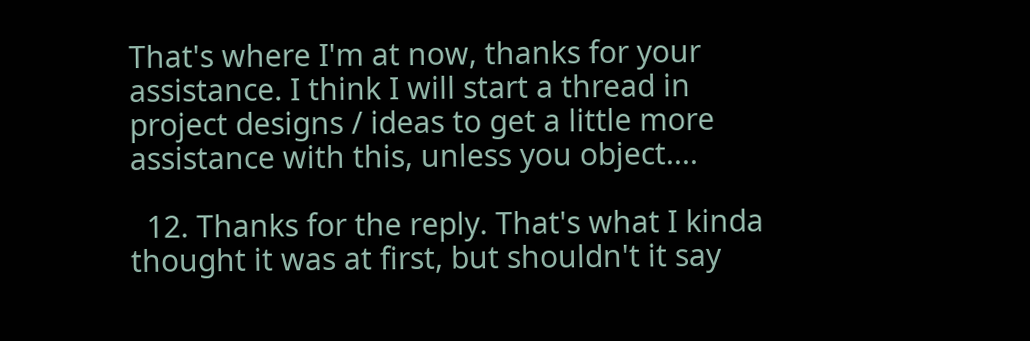That's where I'm at now, thanks for your assistance. I think I will start a thread in project designs / ideas to get a little more assistance with this, unless you object....

  12. Thanks for the reply. That's what I kinda thought it was at first, but shouldn't it say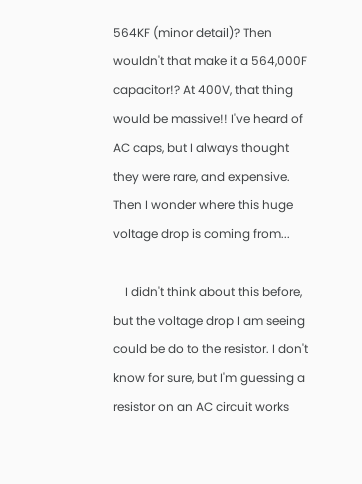564KF (minor detail)? Then wouldn't that make it a 564,000F capacitor!? At 400V, that thing would be massive!! I've heard of AC caps, but I always thought they were rare, and expensive. Then I wonder where this huge voltage drop is coming from...

    I didn't think about this before, but the voltage drop I am seeing could be do to the resistor. I don't know for sure, but I'm guessing a resistor on an AC circuit works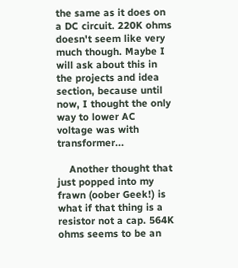the same as it does on a DC circuit. 220K ohms doesn't seem like very much though. Maybe I will ask about this in the projects and idea section, because until now, I thought the only way to lower AC voltage was with transformer...

    Another thought that just popped into my frawn (oober Geek!) is what if that thing is a resistor not a cap. 564K ohms seems to be an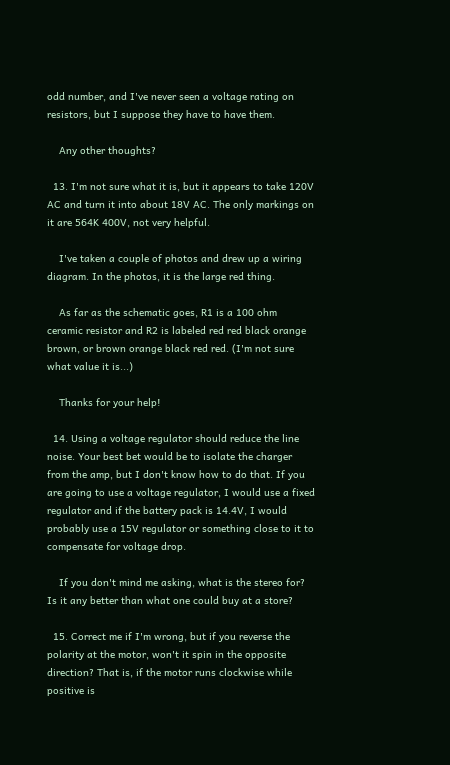odd number, and I've never seen a voltage rating on resistors, but I suppose they have to have them.

    Any other thoughts?

  13. I'm not sure what it is, but it appears to take 120V AC and turn it into about 18V AC. The only markings on it are 564K 400V, not very helpful.

    I've taken a couple of photos and drew up a wiring diagram. In the photos, it is the large red thing.

    As far as the schematic goes, R1 is a 100 ohm ceramic resistor and R2 is labeled red red black orange brown, or brown orange black red red. (I'm not sure what value it is...)

    Thanks for your help!

  14. Using a voltage regulator should reduce the line noise. Your best bet would be to isolate the charger from the amp, but I don't know how to do that. If you are going to use a voltage regulator, I would use a fixed regulator and if the battery pack is 14.4V, I would probably use a 15V regulator or something close to it to compensate for voltage drop.

    If you don't mind me asking, what is the stereo for? Is it any better than what one could buy at a store?

  15. Correct me if I'm wrong, but if you reverse the polarity at the motor, won't it spin in the opposite direction? That is, if the motor runs clockwise while positive is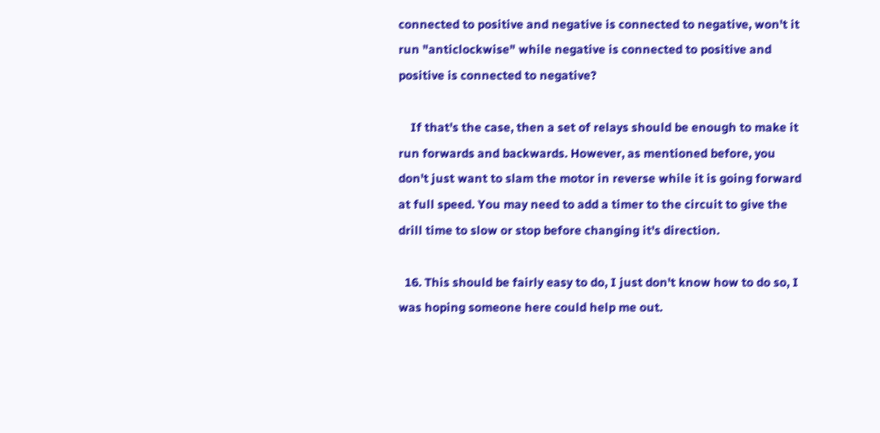connected to positive and negative is connected to negative, won't it run "anticlockwise" while negative is connected to positive and positive is connected to negative?

    If that's the case, then a set of relays should be enough to make it run forwards and backwards. However, as mentioned before, you don't just want to slam the motor in reverse while it is going forward at full speed. You may need to add a timer to the circuit to give the drill time to slow or stop before changing it's direction.

  16. This should be fairly easy to do, I just don't know how to do so, I was hoping someone here could help me out.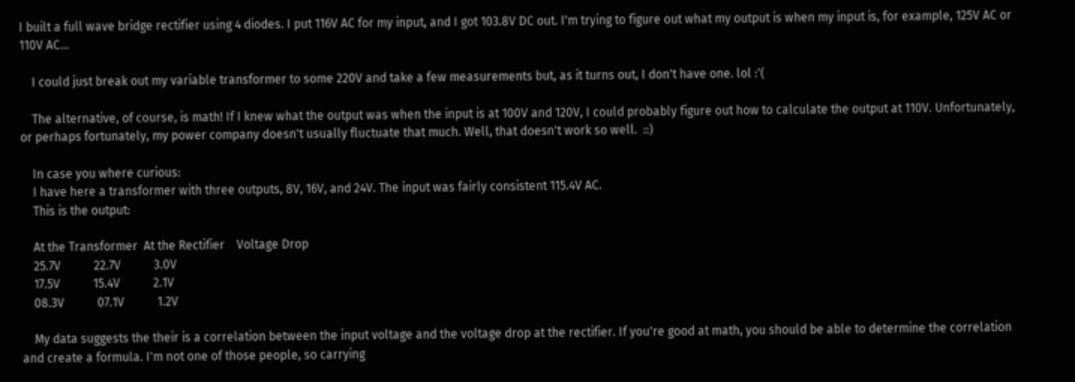I built a full wave bridge rectifier using 4 diodes. I put 116V AC for my input, and I got 103.8V DC out. I'm trying to figure out what my output is when my input is, for example, 125V AC or 110V AC...

    I could just break out my variable transformer to some 220V and take a few measurements but, as it turns out, I don't have one. lol :'(

    The alternative, of course, is math! If I knew what the output was when the input is at 100V and 120V, I could probably figure out how to calculate the output at 110V. Unfortunately, or perhaps fortunately, my power company doesn't usually fluctuate that much. Well, that doesn't work so well.  ::)

    In case you where curious:
    I have here a transformer with three outputs, 8V, 16V, and 24V. The input was fairly consistent 115.4V AC.
    This is the output:

    At the Transformer  At the Rectifier    Voltage Drop
    25.7V           22.7V           3.0V
    17.5V           15.4V           2.1V
    08.3V           07.1V           1.2V

    My data suggests the their is a correlation between the input voltage and the voltage drop at the rectifier. If you're good at math, you should be able to determine the correlation and create a formula. I'm not one of those people, so carrying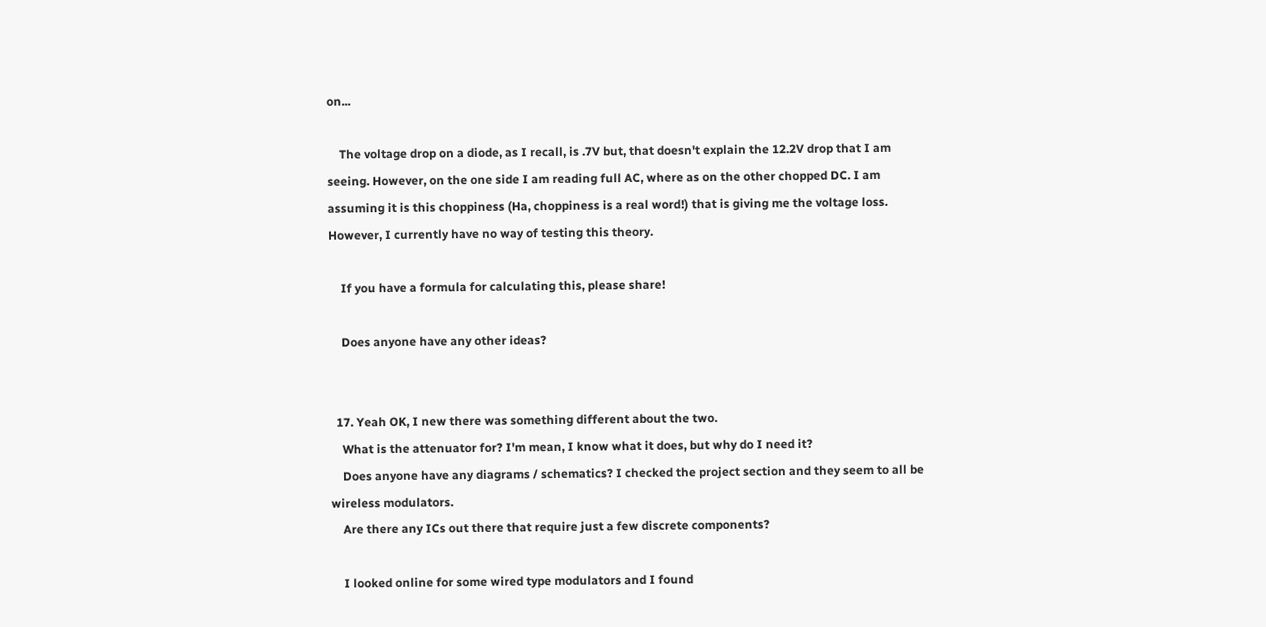on...

    The voltage drop on a diode, as I recall, is .7V but, that doesn't explain the 12.2V drop that I am seeing. However, on the one side I am reading full AC, where as on the other chopped DC. I am assuming it is this choppiness (Ha, choppiness is a real word!) that is giving me the voltage loss. However, I currently have no way of testing this theory.

    If you have a formula for calculating this, please share!

    Does anyone have any other ideas?


  17. Yeah OK, I new there was something different about the two.
    What is the attenuator for? I'm mean, I know what it does, but why do I need it?
    Does anyone have any diagrams / schematics? I checked the project section and they seem to all be wireless modulators.
    Are there any ICs out there that require just a few discrete components?

    I looked online for some wired type modulators and I found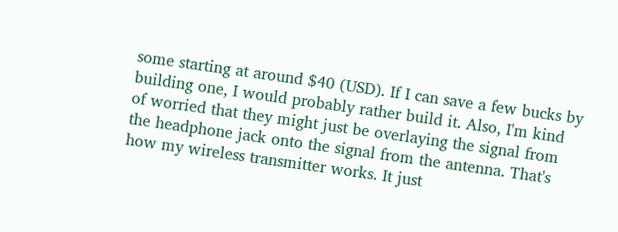some starting at around $40 (USD). If I can save a few bucks by building one, I would probably rather build it. Also, I'm kind of worried that they might just be overlaying the signal from the headphone jack onto the signal from the antenna. That's how my wireless transmitter works. It just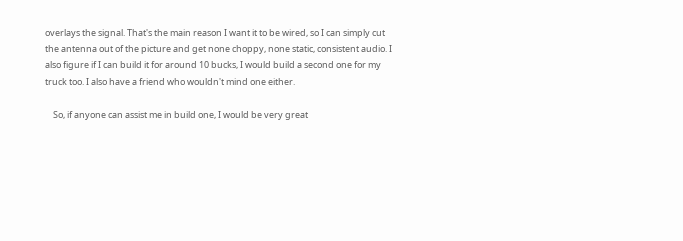overlays the signal. That's the main reason I want it to be wired, so I can simply cut the antenna out of the picture and get none choppy, none static, consistent audio. I also figure if I can build it for around 10 bucks, I would build a second one for my truck too. I also have a friend who wouldn't mind one either.

    So, if anyone can assist me in build one, I would be very great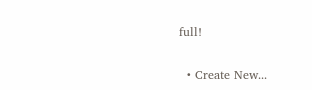full!


  • Create New...